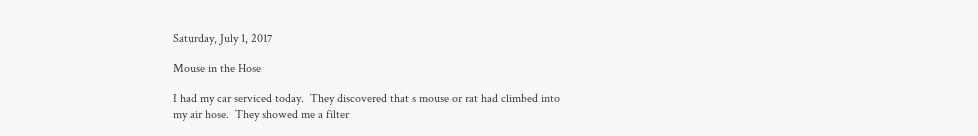Saturday, July 1, 2017

Mouse in the Hose

I had my car serviced today.  They discovered that s mouse or rat had climbed into my air hose.  They showed me a filter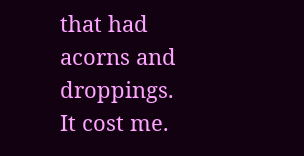that had acorns and droppings.  It cost me.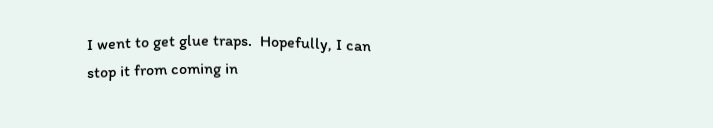I went to get glue traps.  Hopefully, I can stop it from coming in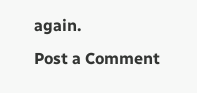again.
Post a Comment